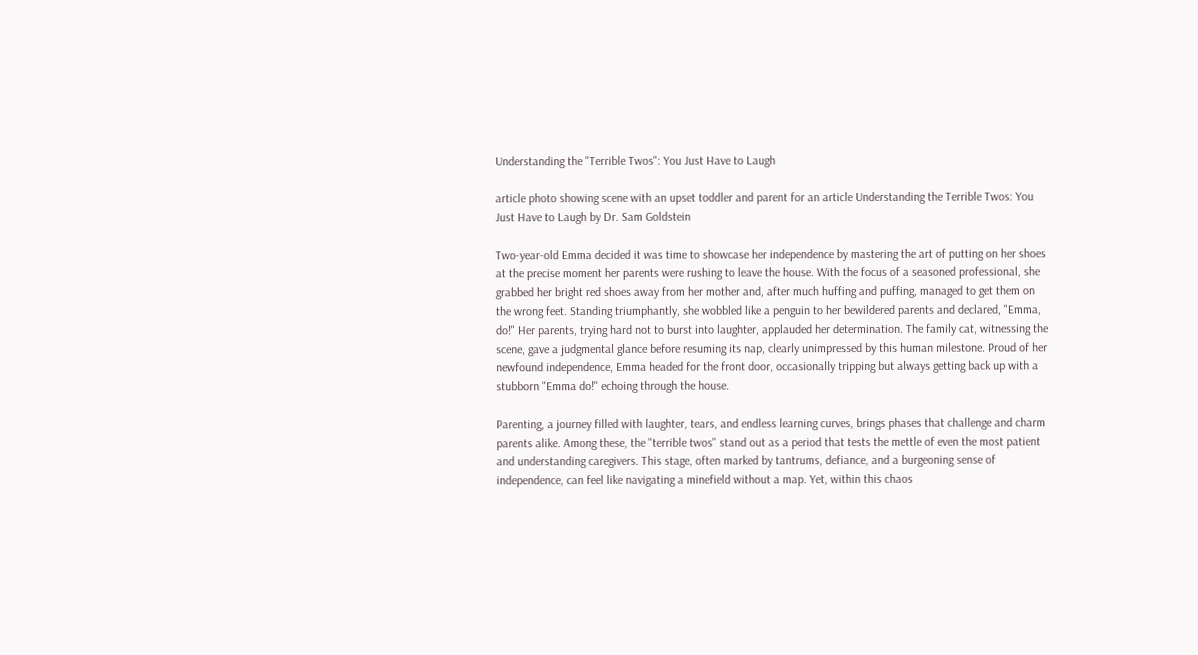Understanding the "Terrible Twos": You Just Have to Laugh

article photo showing scene with an upset toddler and parent for an article Understanding the Terrible Twos: You Just Have to Laugh by Dr. Sam Goldstein

Two-year-old Emma decided it was time to showcase her independence by mastering the art of putting on her shoes at the precise moment her parents were rushing to leave the house. With the focus of a seasoned professional, she grabbed her bright red shoes away from her mother and, after much huffing and puffing, managed to get them on the wrong feet. Standing triumphantly, she wobbled like a penguin to her bewildered parents and declared, "Emma, do!" Her parents, trying hard not to burst into laughter, applauded her determination. The family cat, witnessing the scene, gave a judgmental glance before resuming its nap, clearly unimpressed by this human milestone. Proud of her newfound independence, Emma headed for the front door, occasionally tripping but always getting back up with a stubborn "Emma do!" echoing through the house.

Parenting, a journey filled with laughter, tears, and endless learning curves, brings phases that challenge and charm parents alike. Among these, the "terrible twos" stand out as a period that tests the mettle of even the most patient and understanding caregivers. This stage, often marked by tantrums, defiance, and a burgeoning sense of independence, can feel like navigating a minefield without a map. Yet, within this chaos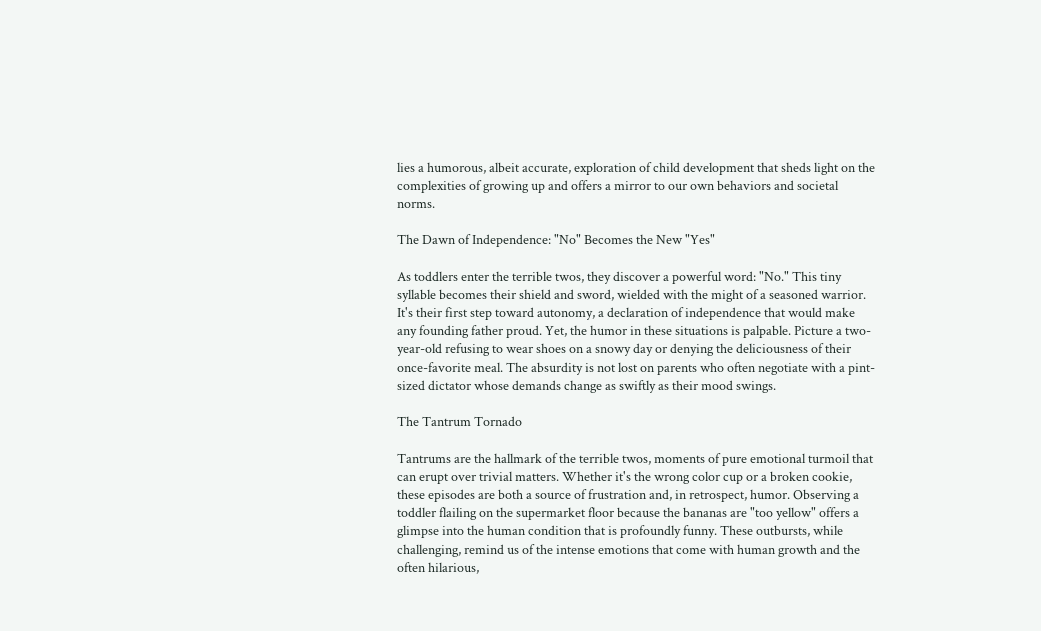lies a humorous, albeit accurate, exploration of child development that sheds light on the complexities of growing up and offers a mirror to our own behaviors and societal norms.

The Dawn of Independence: "No" Becomes the New "Yes"

As toddlers enter the terrible twos, they discover a powerful word: "No." This tiny syllable becomes their shield and sword, wielded with the might of a seasoned warrior. It's their first step toward autonomy, a declaration of independence that would make any founding father proud. Yet, the humor in these situations is palpable. Picture a two-year-old refusing to wear shoes on a snowy day or denying the deliciousness of their once-favorite meal. The absurdity is not lost on parents who often negotiate with a pint-sized dictator whose demands change as swiftly as their mood swings.

The Tantrum Tornado

Tantrums are the hallmark of the terrible twos, moments of pure emotional turmoil that can erupt over trivial matters. Whether it's the wrong color cup or a broken cookie, these episodes are both a source of frustration and, in retrospect, humor. Observing a toddler flailing on the supermarket floor because the bananas are "too yellow" offers a glimpse into the human condition that is profoundly funny. These outbursts, while challenging, remind us of the intense emotions that come with human growth and the often hilarious,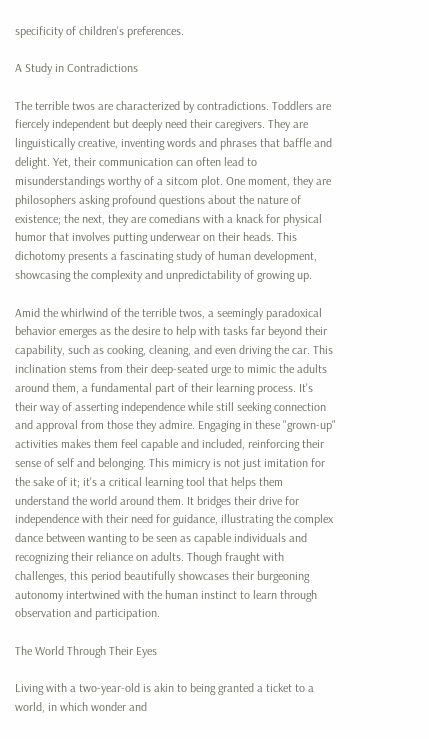specificity of children's preferences.

A Study in Contradictions

The terrible twos are characterized by contradictions. Toddlers are fiercely independent but deeply need their caregivers. They are linguistically creative, inventing words and phrases that baffle and delight. Yet, their communication can often lead to misunderstandings worthy of a sitcom plot. One moment, they are philosophers asking profound questions about the nature of existence; the next, they are comedians with a knack for physical humor that involves putting underwear on their heads. This dichotomy presents a fascinating study of human development, showcasing the complexity and unpredictability of growing up.

Amid the whirlwind of the terrible twos, a seemingly paradoxical behavior emerges as the desire to help with tasks far beyond their capability, such as cooking, cleaning, and even driving the car. This inclination stems from their deep-seated urge to mimic the adults around them, a fundamental part of their learning process. It's their way of asserting independence while still seeking connection and approval from those they admire. Engaging in these "grown-up" activities makes them feel capable and included, reinforcing their sense of self and belonging. This mimicry is not just imitation for the sake of it; it's a critical learning tool that helps them understand the world around them. It bridges their drive for independence with their need for guidance, illustrating the complex dance between wanting to be seen as capable individuals and recognizing their reliance on adults. Though fraught with challenges, this period beautifully showcases their burgeoning autonomy intertwined with the human instinct to learn through observation and participation.

The World Through Their Eyes

Living with a two-year-old is akin to being granted a ticket to a world, in which wonder and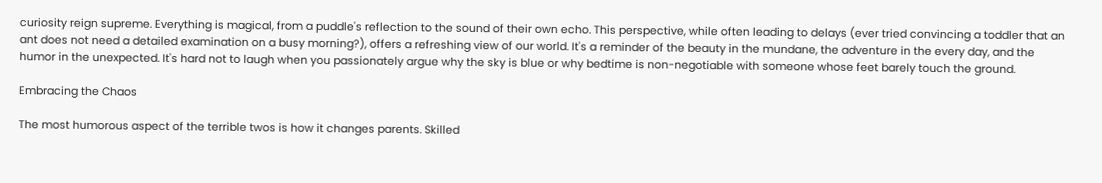curiosity reign supreme. Everything is magical, from a puddle's reflection to the sound of their own echo. This perspective, while often leading to delays (ever tried convincing a toddler that an ant does not need a detailed examination on a busy morning?), offers a refreshing view of our world. It's a reminder of the beauty in the mundane, the adventure in the every day, and the humor in the unexpected. It's hard not to laugh when you passionately argue why the sky is blue or why bedtime is non-negotiable with someone whose feet barely touch the ground.

Embracing the Chaos

The most humorous aspect of the terrible twos is how it changes parents. Skilled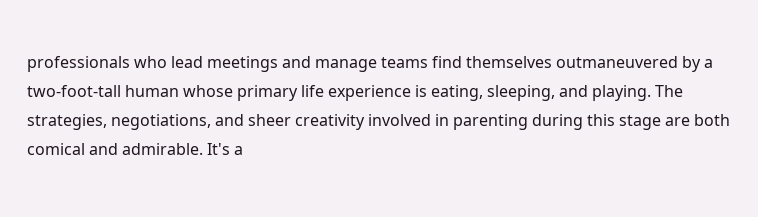professionals who lead meetings and manage teams find themselves outmaneuvered by a two-foot-tall human whose primary life experience is eating, sleeping, and playing. The strategies, negotiations, and sheer creativity involved in parenting during this stage are both comical and admirable. It's a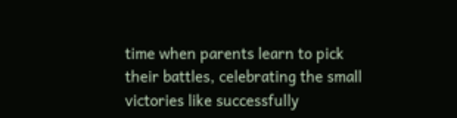time when parents learn to pick their battles, celebrating the small victories like successfully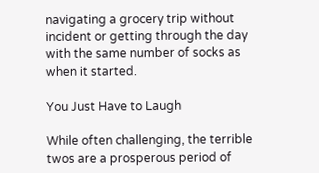navigating a grocery trip without incident or getting through the day with the same number of socks as when it started.

You Just Have to Laugh

While often challenging, the terrible twos are a prosperous period of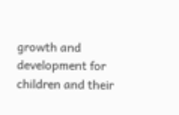growth and development for children and their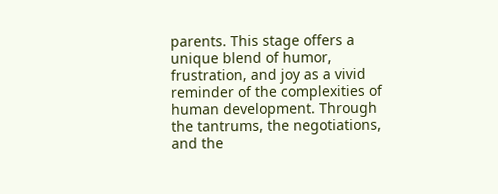parents. This stage offers a unique blend of humor, frustration, and joy as a vivid reminder of the complexities of human development. Through the tantrums, the negotiations, and the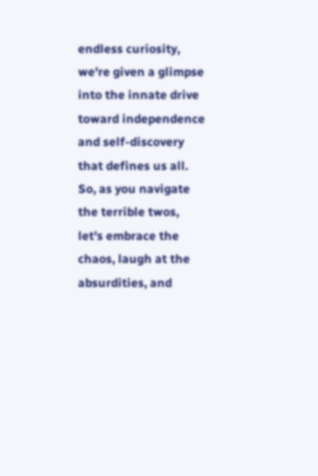endless curiosity, we're given a glimpse into the innate drive toward independence and self-discovery that defines us all. So, as you navigate the terrible twos, let's embrace the chaos, laugh at the absurdities, and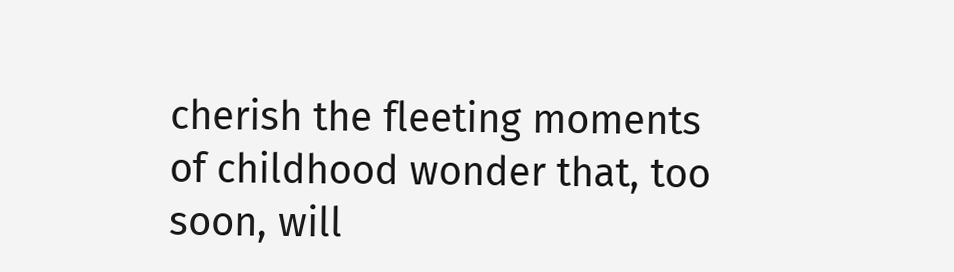cherish the fleeting moments of childhood wonder that, too soon, will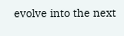evolve into the next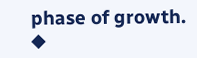phase of growth. ◆